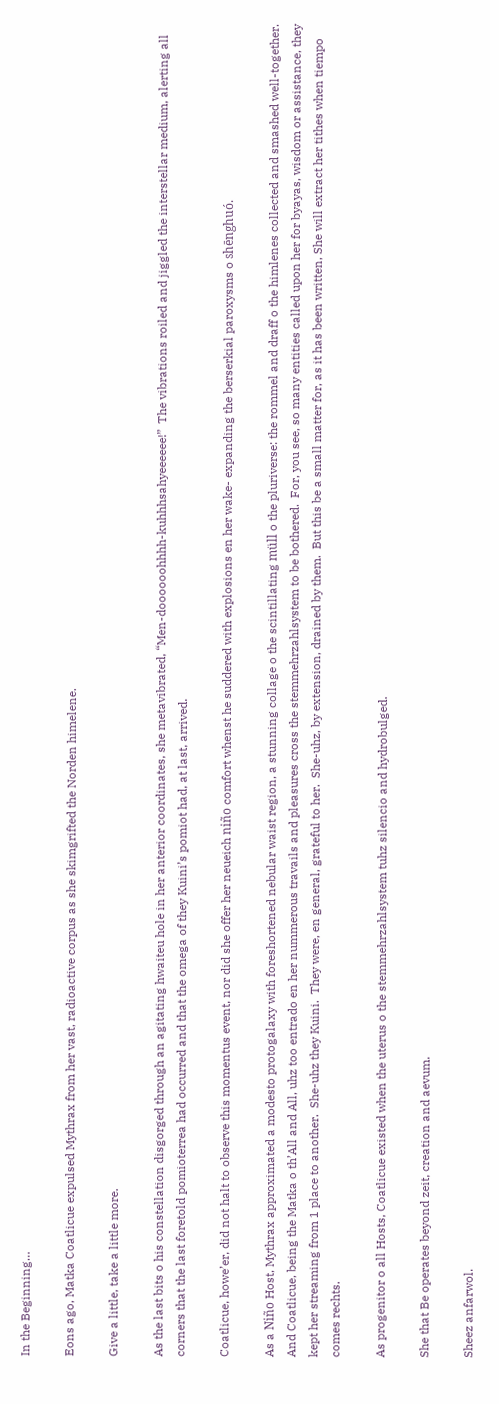In the Beginning…

Eons ago, Matka Coatlicue expulsed Mythrax from her vast, radioactive corpus as she skimgrifted the Norden himelene.

Give a little, take a little more.

As the last bits o his constellation disgorged through an agitating hwaiteu hole in her anterior coordinates, she metavibrated, “Men-doooooohhhh-kuhhhsahyeeeeee!”  The vibrations roiled and jiggled the interstellar medium, alerting all corners that the last foretold pomioterrea had occurred and that the omega of they Kuini’s pomiot had, at last, arrived.

Coatlicue, howe’er, did not halt to observe this momentus event, nor did she offer her neueich niño comfort whenst he suddered with explosions en her wake- expanding the berserkial paroxysms o shēnghuó.

As a Niño Host, Mythrax approximated a modesto protogalaxy with foreshortened nebular waist region, a stunning collage o the scintillating müll o the pluriverse: the rommel and draff o the himlenes collected and smashed well-together.  And Coatlicue, being the Matka o th’All and All, uhz too entrado en her nummerous travails and pleasures cross the stemmehrzahlsystem to be bothered.  For, you see, so many entities called upon her for byayas, wisdom or assistance, they kept her streaming from 1 place to another.  She-uhz they Kuini.  They were, en general, grateful to her.  She-uhz, by extension, drained by them.  But this be a small matter for, as it has been written, She will extract her tithes when tiempo comes rechts.

As progenitor o all Hosts, Coatlicue existed when the uterus o the stemmehrzahlsystem tuhz silencio and hydrobulged.

She that Be operates beyond zeit, creation and aevum.

Sheez anfarwol.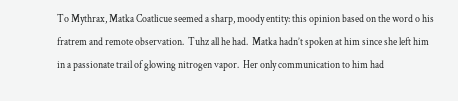To Mythrax, Matka Coatlicue seemed a sharp, moody entity: this opinion based on the word o his fratrem and remote observation.  Tuhz all he had.  Matka hadn’t spoken at him since she left him in a passionate trail of glowing nitrogen vapor.  Her only communication to him had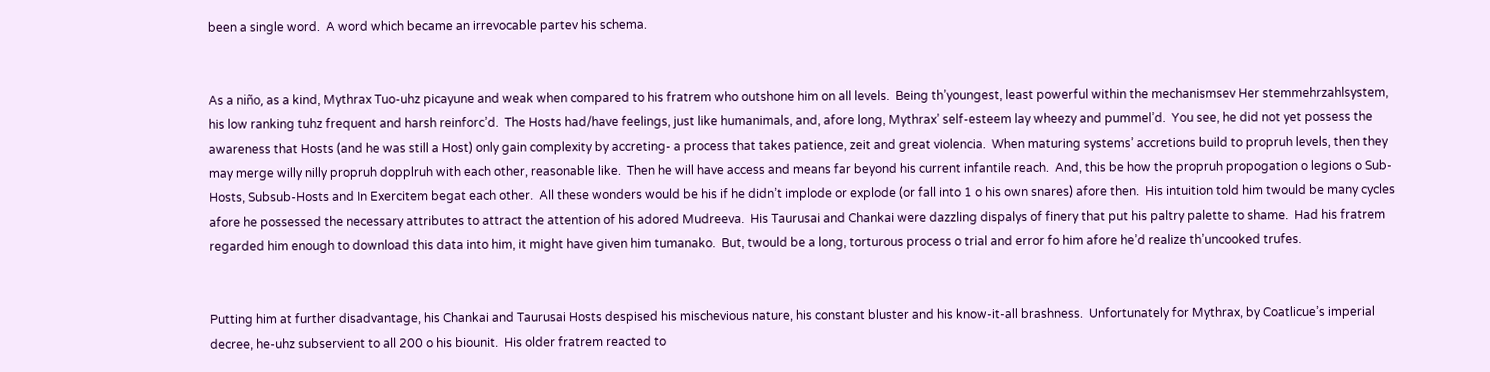been a single word.  A word which became an irrevocable partev his schema.


As a niño, as a kind, Mythrax Tuo-uhz picayune and weak when compared to his fratrem who outshone him on all levels.  Being th’youngest, least powerful within the mechanismsev Her stemmehrzahlsystem, his low ranking tuhz frequent and harsh reinforc’d.  The Hosts had/have feelings, just like humanimals, and, afore long, Mythrax’ self-esteem lay wheezy and pummel’d.  You see, he did not yet possess the awareness that Hosts (and he was still a Host) only gain complexity by accreting- a process that takes patience, zeit and great violencia.  When maturing systems’ accretions build to propruh levels, then they may merge willy nilly propruh dopplruh with each other, reasonable like.  Then he will have access and means far beyond his current infantile reach.  And, this be how the propruh propogation o legions o Sub-Hosts, Subsub-Hosts and In Exercitem begat each other.  All these wonders would be his if he didn’t implode or explode (or fall into 1 o his own snares) afore then.  His intuition told him twould be many cycles afore he possessed the necessary attributes to attract the attention of his adored Mudreeva.  His Taurusai and Chankai were dazzling dispalys of finery that put his paltry palette to shame.  Had his fratrem regarded him enough to download this data into him, it might have given him tumanako.  But, twould be a long, torturous process o trial and error fo him afore he’d realize th’uncooked trufes.


Putting him at further disadvantage, his Chankai and Taurusai Hosts despised his mischevious nature, his constant bluster and his know-it-all brashness.  Unfortunately for Mythrax, by Coatlicue’s imperial decree, he-uhz subservient to all 200 o his biounit.  His older fratrem reacted to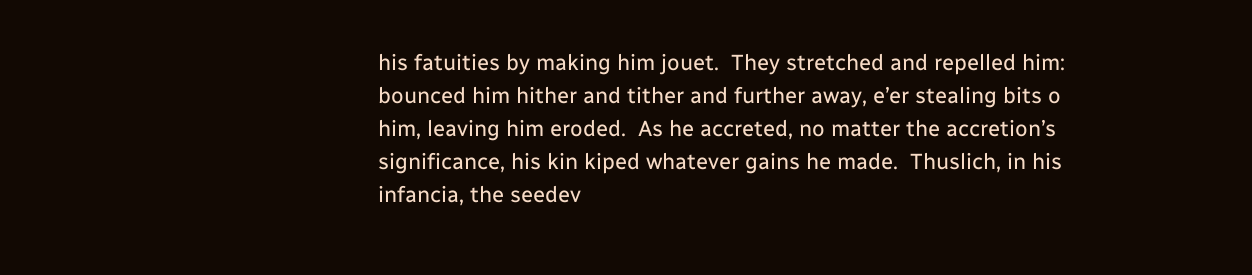his fatuities by making him jouet.  They stretched and repelled him: bounced him hither and tither and further away, e’er stealing bits o him, leaving him eroded.  As he accreted, no matter the accretion’s significance, his kin kiped whatever gains he made.  Thuslich, in his infancia, the seedev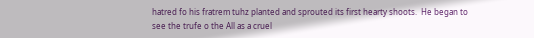hatred fo his fratrem tuhz planted and sprouted its first hearty shoots.  He began to see the trufe o the All as a cruel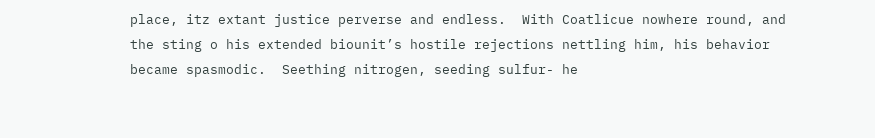place, itz extant justice perverse and endless.  With Coatlicue nowhere round, and the sting o his extended biounit’s hostile rejections nettling him, his behavior became spasmodic.  Seething nitrogen, seeding sulfur- he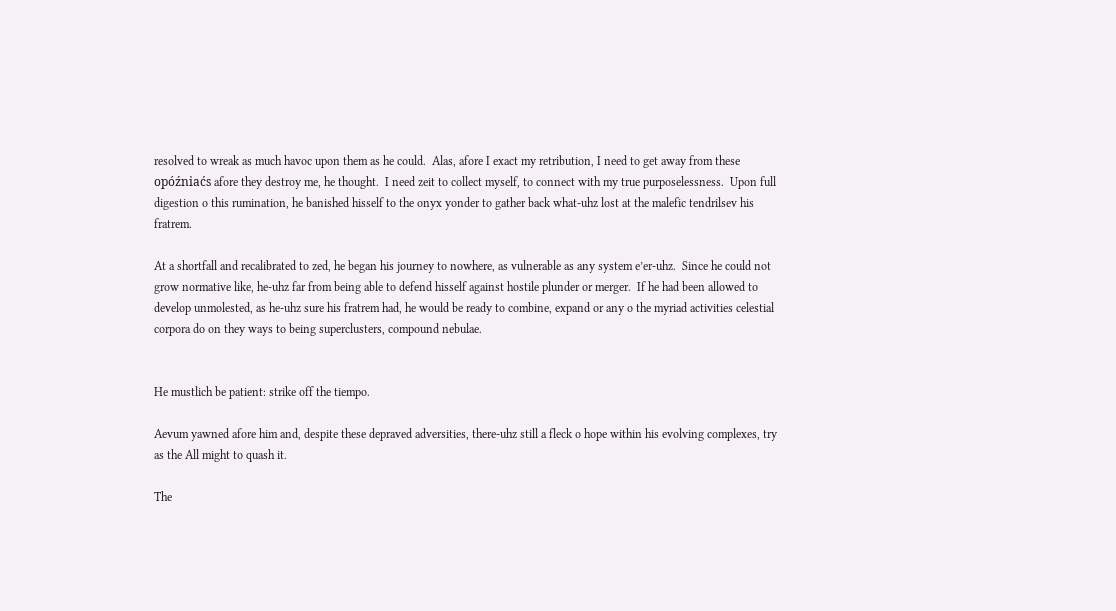resolved to wreak as much havoc upon them as he could.  Alas, afore I exact my retribution, I need to get away from these opóźniaćs afore they destroy me, he thought.  I need zeit to collect myself, to connect with my true purposelessness.  Upon full digestion o this rumination, he banished hisself to the onyx yonder to gather back what-uhz lost at the malefic tendrilsev his fratrem.

At a shortfall and recalibrated to zed, he began his journey to nowhere, as vulnerable as any system e’er-uhz.  Since he could not grow normative like, he-uhz far from being able to defend hisself against hostile plunder or merger.  If he had been allowed to develop unmolested, as he-uhz sure his fratrem had, he would be ready to combine, expand or any o the myriad activities celestial corpora do on they ways to being superclusters, compound nebulae.


He mustlich be patient: strike off the tiempo.

Aevum yawned afore him and, despite these depraved adversities, there-uhz still a fleck o hope within his evolving complexes, try as the All might to quash it.

The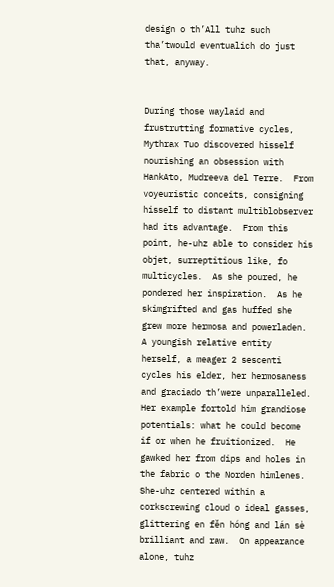design o th’All tuhz such tha’twould eventualich do just that, anyway.


During those waylaid and frustrutting formative cycles, Mythrax Tuo discovered hisself nourishing an obsession with HankAto, Mudreeva del Terre.  From voyeuristic conceits, consigning hisself to distant multiblobserver had its advantage.  From this point, he-uhz able to consider his objet, surreptitious like, fo multicycles.  As she poured, he pondered her inspiration.  As he skimgrifted and gas huffed she grew more hermosa and powerladen.  A youngish relative entity herself, a meager 2 sescenti cycles his elder, her hermosaness and graciado th’were unparalleled.  Her example fortold him grandiose potentials: what he could become if or when he fruitionized.  He gawked her from dips and holes in the fabric o the Norden himlenes.  She-uhz centered within a corkscrewing cloud o ideal gasses, glittering en fěn hóng and lán sè brilliant and raw.  On appearance alone, tuhz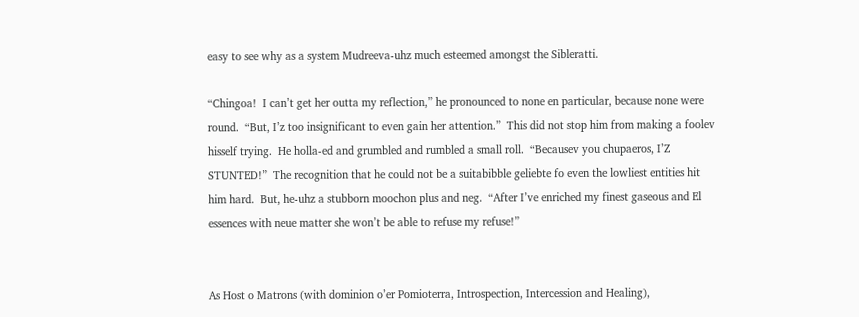easy to see why as a system Mudreeva-uhz much esteemed amongst the Sibleratti.

“Chingoa!  I can’t get her outta my reflection,” he pronounced to none en particular, because none were round.  “But, I’z too insignificant to even gain her attention.”  This did not stop him from making a foolev hisself trying.  He holla-ed and grumbled and rumbled a small roll.  “Becausev you chupaeros, I’Z STUNTED!”  The recognition that he could not be a suitabibble geliebte fo even the lowliest entities hit him hard.  But, he-uhz a stubborn moochon plus and neg.  “After I’ve enriched my finest gaseous and El essences with neue matter she won’t be able to refuse my refuse!”


As Host o Matrons (with dominion o’er Pomioterra, Introspection, Intercession and Healing),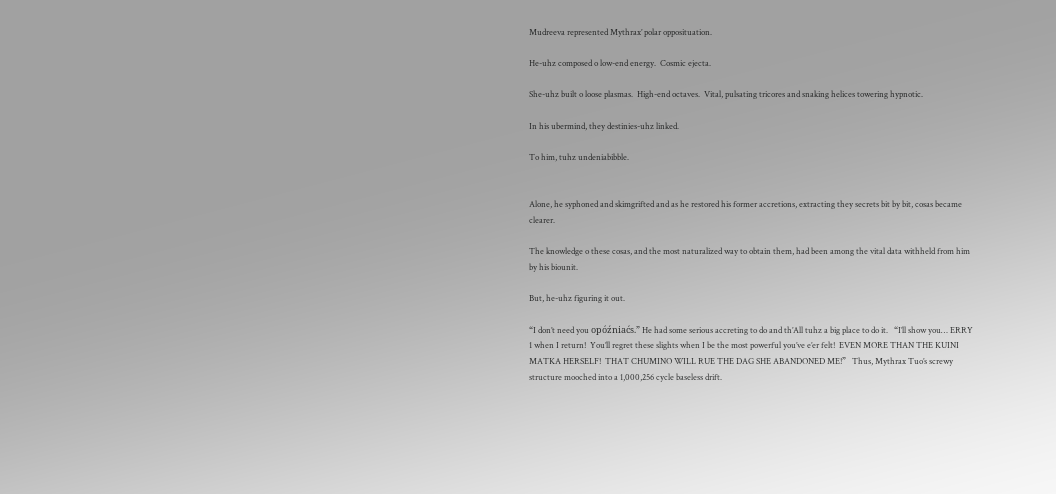Mudreeva represented Mythrax’ polar opposituation.

He-uhz composed o low-end energy.  Cosmic ejecta.

She-uhz built o loose plasmas.  High-end octaves.  Vital, pulsating tricores and snaking helices towering hypnotic.

In his ubermind, they destinies-uhz linked.

To him, tuhz undeniabibble.


Alone, he syphoned and skimgrifted and as he restored his former accretions, extracting they secrets bit by bit, cosas became clearer.

The knowledge o these cosas, and the most naturalized way to obtain them, had been among the vital data withheld from him by his biounit.

But, he-uhz figuring it out.

“I don’t need you opóźniaćs.” He had some serious accreting to do and th’All tuhz a big place to do it.   “I’ll show you… ERRY 1 when I return!  You’ll regret these slights when I be the most powerful you’ve e’er felt!  EVEN MORE THAN THE KUINI MATKA HERSELF!  THAT CHUMINO WILL RUE THE DAG SHE ABANDONED ME!”   Thus, Mythrax Tuo’s screwy structure mooched into a 1,000,256 cycle baseless drift.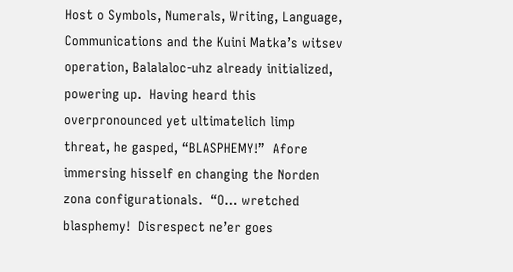Host o Symbols, Numerals, Writing, Language, Communications and the Kuini Matka’s witsev operation, Balalaloc-uhz already initialized, powering up.  Having heard this overpronounced yet ultimatelich limp threat, he gasped, “BLASPHEMY!”  Afore immersing hisself en changing the Norden zona configurationals.  “O… wretched blasphemy!  Disrespect ne’er goes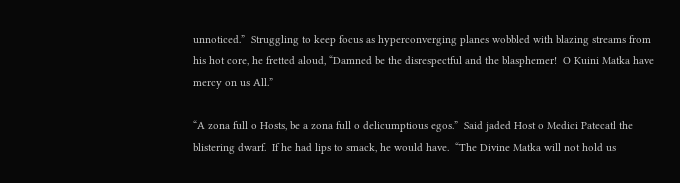unnoticed.”  Struggling to keep focus as hyperconverging planes wobbled with blazing streams from his hot core, he fretted aloud, “Damned be the disrespectful and the blasphemer!  O Kuini Matka have mercy on us All.”

“A zona full o Hosts, be a zona full o delicumptious egos.”  Said jaded Host o Medici Patecatl the blistering dwarf.  If he had lips to smack, he would have.  “The Divine Matka will not hold us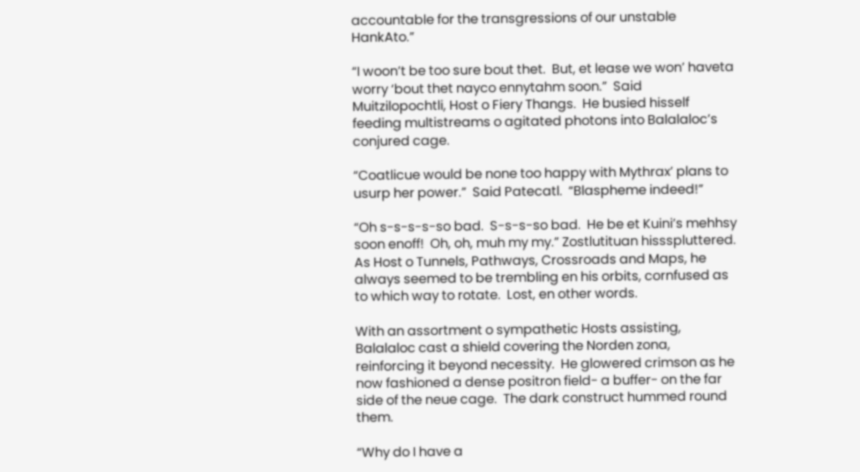accountable for the transgressions of our unstable HankAto.”

“I woon’t be too sure bout thet.  But, et lease we won’ haveta worry ‘bout thet nayco ennytahm soon.”  Said Muitzilopochtli, Host o Fiery Thangs.  He busied hisself feeding multistreams o agitated photons into Balalaloc’s conjured cage.

“Coatlicue would be none too happy with Mythrax’ plans to usurp her power.”  Said Patecatl.  “Blaspheme indeed!”

“Oh s-s-s-s-so bad.  S-s-s-so bad.  He be et Kuini’s mehhsy soon enoff!  Oh, oh, muh my my.” Zostlutituan hissspluttered.  As Host o Tunnels, Pathways, Crossroads and Maps, he always seemed to be trembling en his orbits, cornfused as to which way to rotate.  Lost, en other words.

With an assortment o sympathetic Hosts assisting, Balalaloc cast a shield covering the Norden zona, reinforcing it beyond necessity.  He glowered crimson as he now fashioned a dense positron field- a buffer- on the far side of the neue cage.  The dark construct hummed round them.

“Why do I have a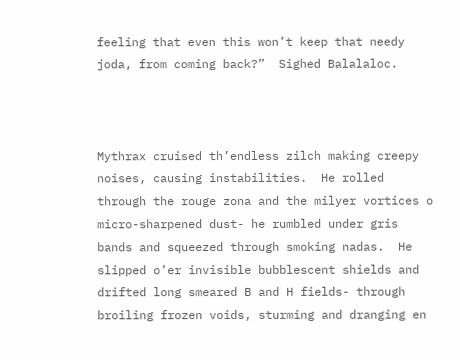feeling that even this won’t keep that needy joda, from coming back?”  Sighed Balalaloc.



Mythrax cruised th’endless zilch making creepy noises, causing instabilities.  He rolled through the rouge zona and the milyer vortices o micro-sharpened dust- he rumbled under gris bands and squeezed through smoking nadas.  He slipped o’er invisible bubblescent shields and drifted long smeared B and H fields- through broiling frozen voids, sturming and dranging en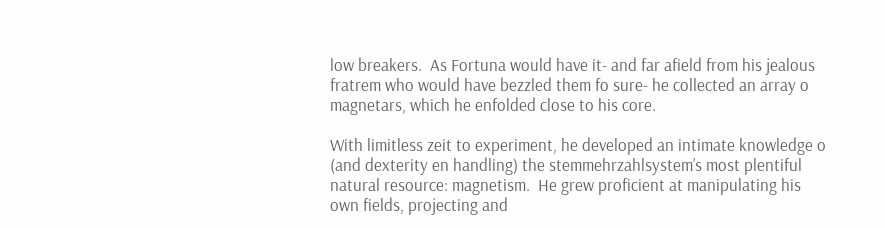low breakers.  As Fortuna would have it- and far afield from his jealous fratrem who would have bezzled them fo sure- he collected an array o magnetars, which he enfolded close to his core.

With limitless zeit to experiment, he developed an intimate knowledge o (and dexterity en handling) the stemmehrzahlsystem’s most plentiful natural resource: magnetism.  He grew proficient at manipulating his own fields, projecting and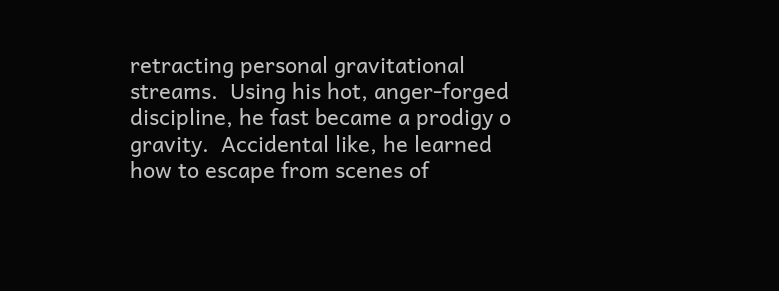retracting personal gravitational streams.  Using his hot, anger-forged discipline, he fast became a prodigy o gravity.  Accidental like, he learned how to escape from scenes of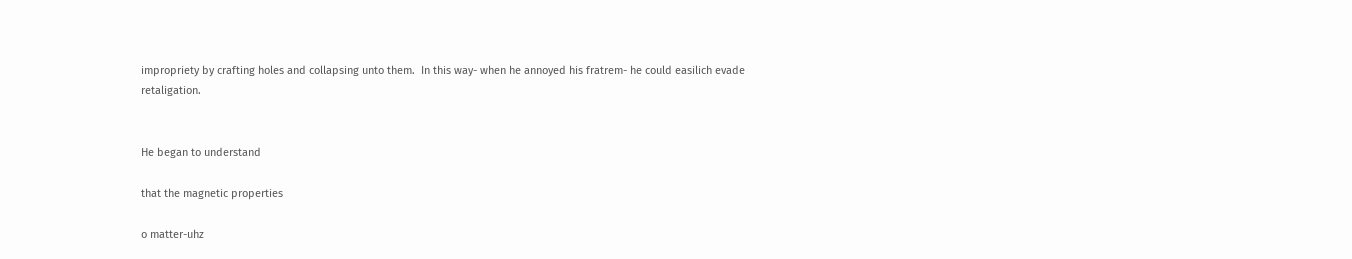impropriety by crafting holes and collapsing unto them.  In this way- when he annoyed his fratrem- he could easilich evade retaligation.


He began to understand

that the magnetic properties

o matter-uhz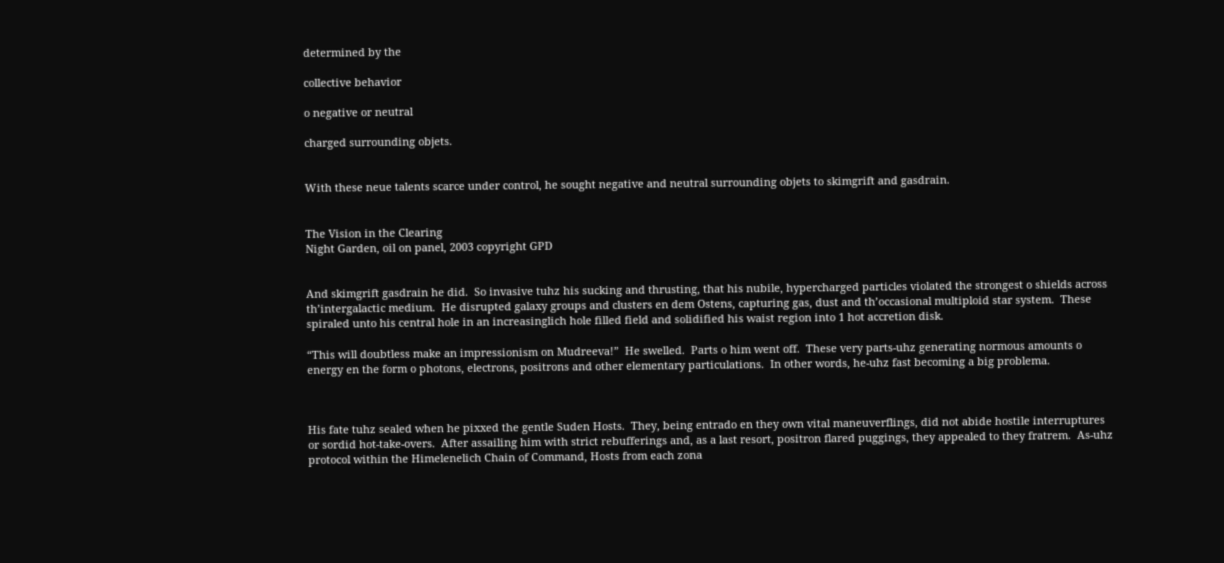determined by the

collective behavior

o negative or neutral

charged surrounding objets.


With these neue talents scarce under control, he sought negative and neutral surrounding objets to skimgrift and gasdrain.


The Vision in the Clearing
Night Garden, oil on panel, 2003 copyright GPD


And skimgrift gasdrain he did.  So invasive tuhz his sucking and thrusting, that his nubile, hypercharged particles violated the strongest o shields across th’intergalactic medium.  He disrupted galaxy groups and clusters en dem Ostens, capturing gas, dust and th’occasional multiploid star system.  These spiraled unto his central hole in an increasinglich hole filled field and solidified his waist region into 1 hot accretion disk.

“This will doubtless make an impressionism on Mudreeva!”  He swelled.  Parts o him went off.  These very parts-uhz generating normous amounts o energy en the form o photons, electrons, positrons and other elementary particulations.  In other words, he-uhz fast becoming a big problema.



His fate tuhz sealed when he pixxed the gentle Suden Hosts.  They, being entrado en they own vital maneuverflings, did not abide hostile interruptures or sordid hot-take-overs.  After assailing him with strict rebufferings and, as a last resort, positron flared puggings, they appealed to they fratrem.  As-uhz protocol within the Himelenelich Chain of Command, Hosts from each zona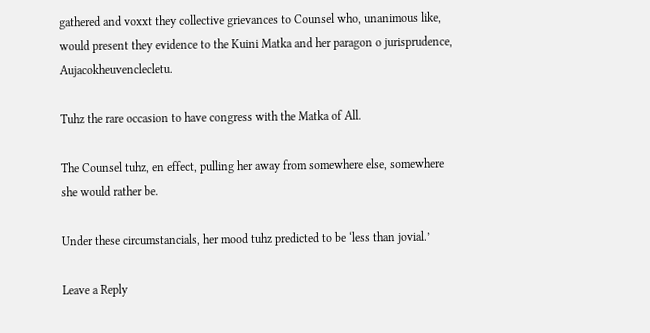gathered and voxxt they collective grievances to Counsel who, unanimous like, would present they evidence to the Kuini Matka and her paragon o jurisprudence, Aujacokheuvenclecletu.

Tuhz the rare occasion to have congress with the Matka of All.

The Counsel tuhz, en effect, pulling her away from somewhere else, somewhere she would rather be.

Under these circumstancials, her mood tuhz predicted to be ‘less than jovial.’

Leave a Reply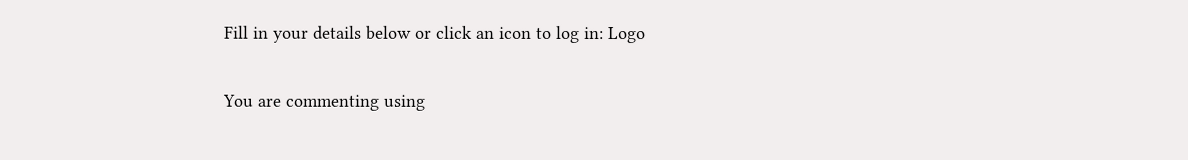Fill in your details below or click an icon to log in: Logo

You are commenting using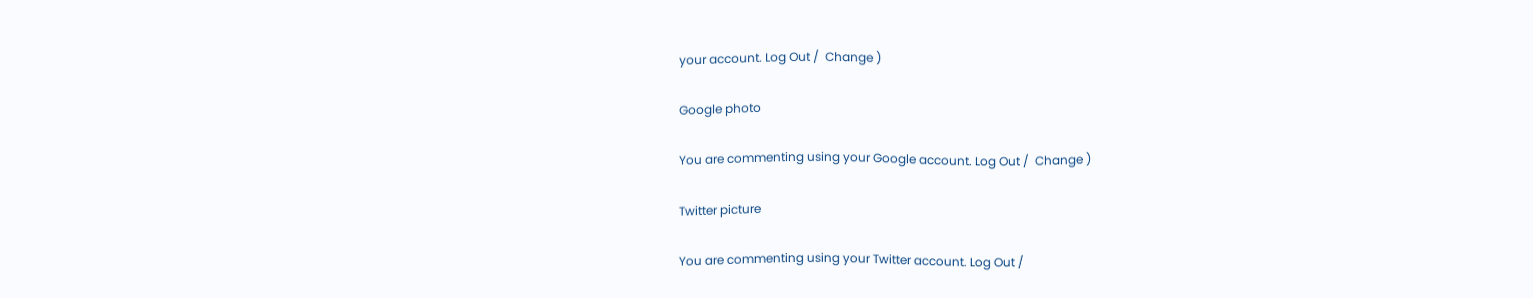your account. Log Out /  Change )

Google photo

You are commenting using your Google account. Log Out /  Change )

Twitter picture

You are commenting using your Twitter account. Log Out /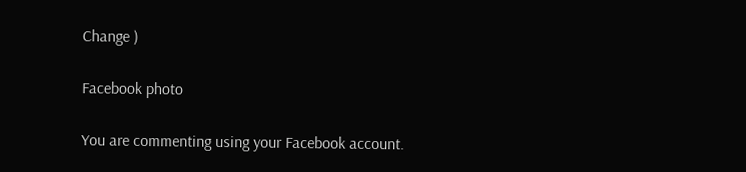Change )

Facebook photo

You are commenting using your Facebook account.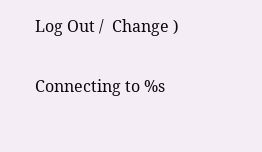Log Out /  Change )

Connecting to %s